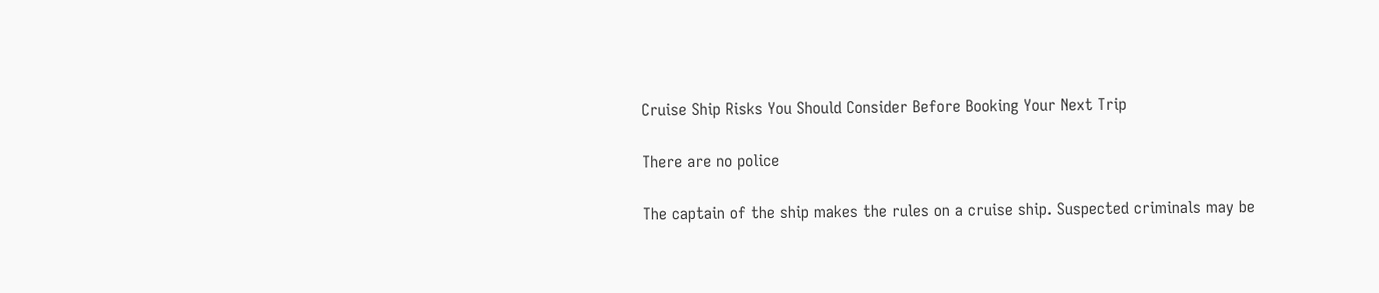Cruise Ship Risks You Should Consider Before Booking Your Next Trip

There are no police

The captain of the ship makes the rules on a cruise ship. Suspected criminals may be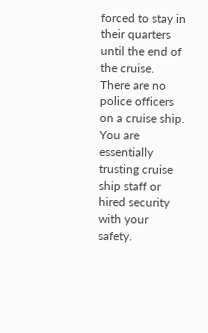forced to stay in their quarters until the end of the cruise. There are no police officers on a cruise ship. You are essentially trusting cruise ship staff or hired security with your safety.